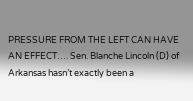PRESSURE FROM THE LEFT CAN HAVE AN EFFECT…. Sen. Blanche Lincoln (D) of Arkansas hasn’t exactly been a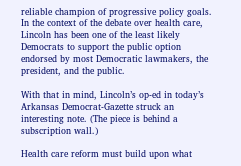reliable champion of progressive policy goals. In the context of the debate over health care, Lincoln has been one of the least likely Democrats to support the public option endorsed by most Democratic lawmakers, the president, and the public.

With that in mind, Lincoln’s op-ed in today’s Arkansas Democrat-Gazette struck an interesting note. (The piece is behind a subscription wall.)

Health care reform must build upon what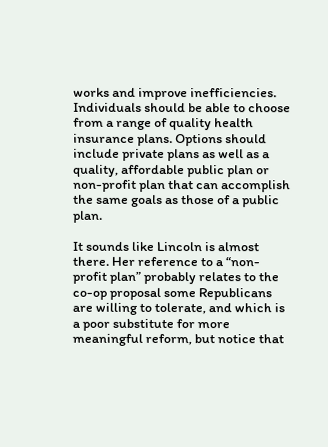works and improve inefficiencies. Individuals should be able to choose from a range of quality health insurance plans. Options should include private plans as well as a quality, affordable public plan or non-profit plan that can accomplish the same goals as those of a public plan.

It sounds like Lincoln is almost there. Her reference to a “non-profit plan” probably relates to the co-op proposal some Republicans are willing to tolerate, and which is a poor substitute for more meaningful reform, but notice that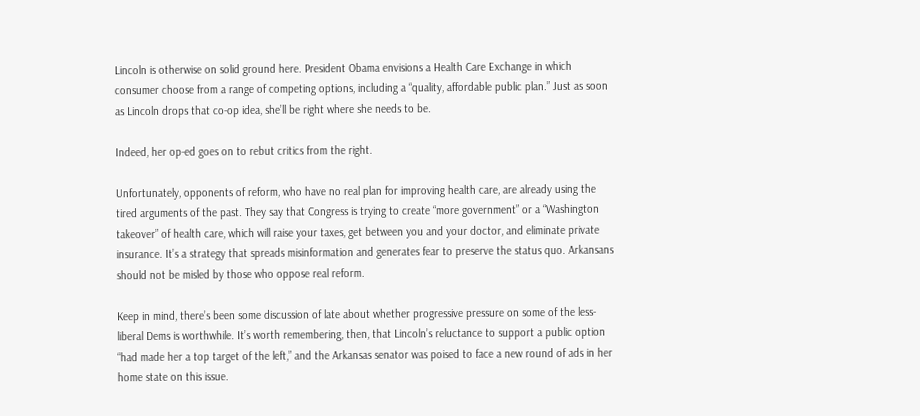Lincoln is otherwise on solid ground here. President Obama envisions a Health Care Exchange in which consumer choose from a range of competing options, including a “quality, affordable public plan.” Just as soon as Lincoln drops that co-op idea, she’ll be right where she needs to be.

Indeed, her op-ed goes on to rebut critics from the right.

Unfortunately, opponents of reform, who have no real plan for improving health care, are already using the tired arguments of the past. They say that Congress is trying to create “more government” or a “Washington takeover” of health care, which will raise your taxes, get between you and your doctor, and eliminate private insurance. It’s a strategy that spreads misinformation and generates fear to preserve the status quo. Arkansans should not be misled by those who oppose real reform.

Keep in mind, there’s been some discussion of late about whether progressive pressure on some of the less-liberal Dems is worthwhile. It’s worth remembering, then, that Lincoln’s reluctance to support a public option “had made her a top target of the left,” and the Arkansas senator was poised to face a new round of ads in her home state on this issue.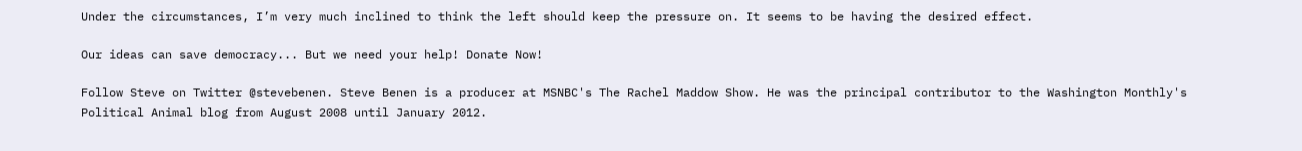Under the circumstances, I’m very much inclined to think the left should keep the pressure on. It seems to be having the desired effect.

Our ideas can save democracy... But we need your help! Donate Now!

Follow Steve on Twitter @stevebenen. Steve Benen is a producer at MSNBC's The Rachel Maddow Show. He was the principal contributor to the Washington Monthly's Political Animal blog from August 2008 until January 2012.